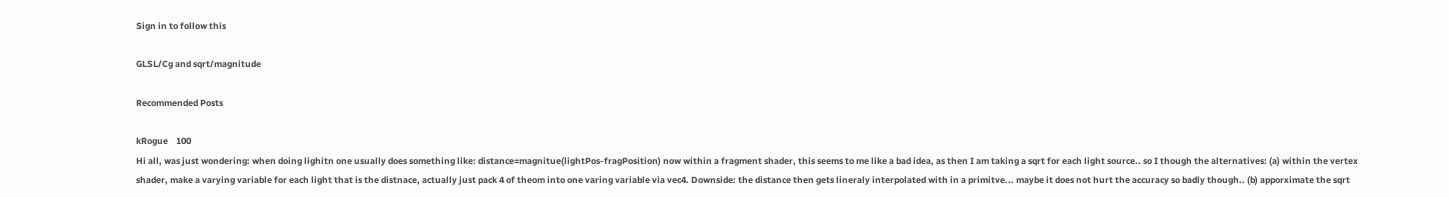Sign in to follow this

GLSL/Cg and sqrt/magnitude

Recommended Posts

kRogue    100
Hi all, was just wondering: when doing lighitn one usually does something like: distance=magnitue(lightPos-fragPosition) now within a fragment shader, this seems to me like a bad idea, as then I am taking a sqrt for each light source.. so I though the alternatives: (a) within the vertex shader, make a varying variable for each light that is the distnace, actually just pack 4 of theom into one varing variable via vec4. Downside: the distance then gets lineraly interpolated with in a primitve... maybe it does not hurt the accuracy so badly though.. (b) apporximate the sqrt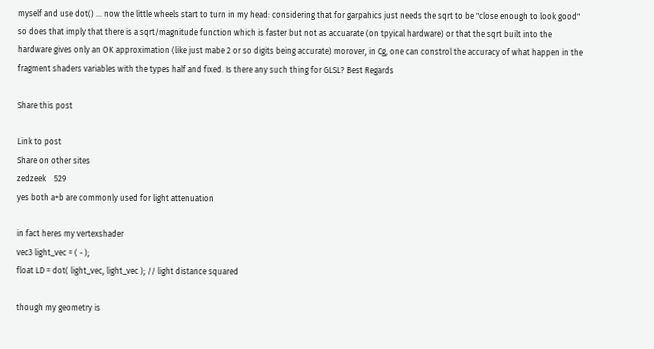myself and use dot() ... now the little wheels start to turn in my head: considering that for garpahics just needs the sqrt to be "close enough to look good" so does that imply that there is a sqrt/magnitude function which is faster but not as accuarate (on tpyical hardware) or that the sqrt built into the hardware gives only an OK approximation (like just mabe 2 or so digits being accurate) morover, in Cg, one can constrol the accuracy of what happen in the fragment shaders variables with the types half and fixed. Is there any such thing for GLSL? Best Regards

Share this post

Link to post
Share on other sites
zedzeek    529
yes both a+b are commonly used for light attenuation

in fact heres my vertexshader
vec3 light_vec = ( - );
float LD = dot( light_vec, light_vec ); // light distance squared

though my geometry is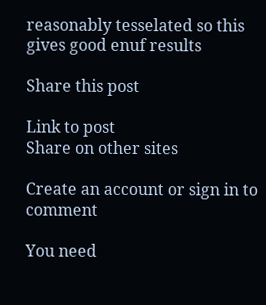reasonably tesselated so this gives good enuf results

Share this post

Link to post
Share on other sites

Create an account or sign in to comment

You need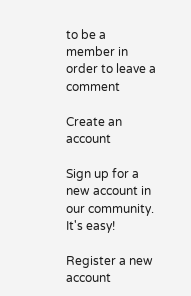to be a member in order to leave a comment

Create an account

Sign up for a new account in our community. It's easy!

Register a new account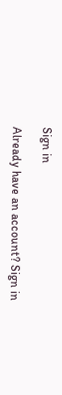Sign in

Already have an account? Sign in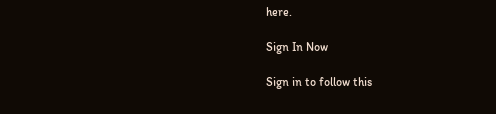here.

Sign In Now

Sign in to follow this